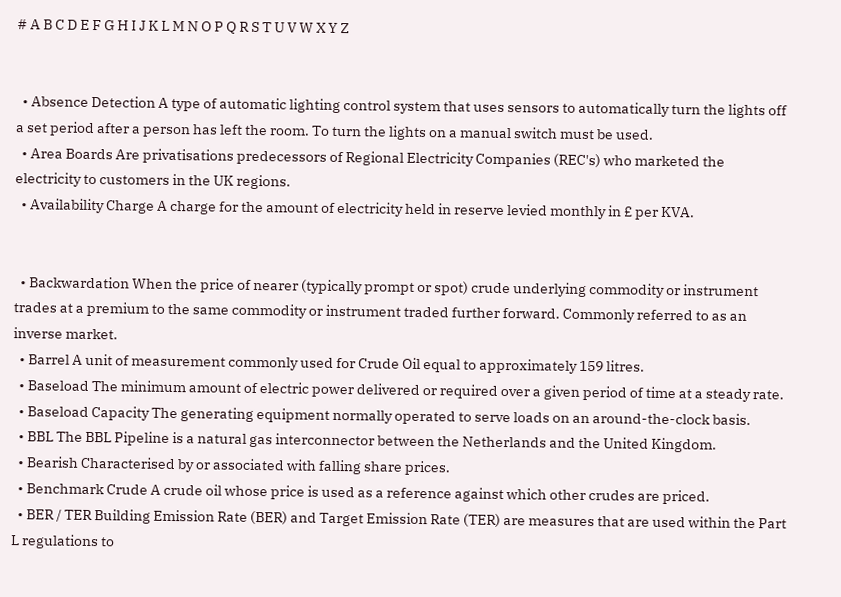# A B C D E F G H I J K L M N O P Q R S T U V W X Y Z


  • Absence Detection A type of automatic lighting control system that uses sensors to automatically turn the lights off a set period after a person has left the room. To turn the lights on a manual switch must be used.
  • Area Boards Are privatisations predecessors of Regional Electricity Companies (REC's) who marketed the electricity to customers in the UK regions.
  • Availability Charge A charge for the amount of electricity held in reserve levied monthly in £ per KVA.


  • Backwardation When the price of nearer (typically prompt or spot) crude underlying commodity or instrument trades at a premium to the same commodity or instrument traded further forward. Commonly referred to as an inverse market.
  • Barrel A unit of measurement commonly used for Crude Oil equal to approximately 159 litres.
  • Baseload The minimum amount of electric power delivered or required over a given period of time at a steady rate.
  • Baseload Capacity The generating equipment normally operated to serve loads on an around-the-clock basis.
  • BBL The BBL Pipeline is a natural gas interconnector between the Netherlands and the United Kingdom.
  • Bearish Characterised by or associated with falling share prices.
  • Benchmark Crude A crude oil whose price is used as a reference against which other crudes are priced.
  • BER / TER Building Emission Rate (BER) and Target Emission Rate (TER) are measures that are used within the Part L regulations to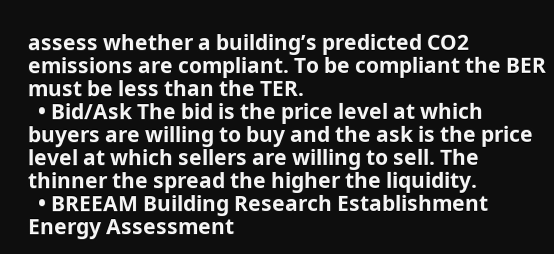assess whether a building’s predicted CO2 emissions are compliant. To be compliant the BER must be less than the TER.
  • Bid/Ask The bid is the price level at which buyers are willing to buy and the ask is the price level at which sellers are willing to sell. The thinner the spread the higher the liquidity.
  • BREEAM Building Research Establishment Energy Assessment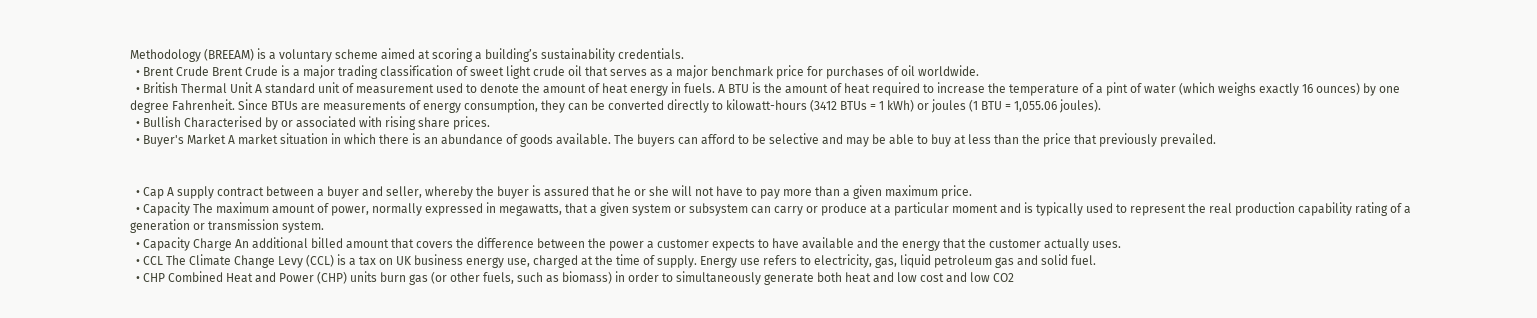Methodology (BREEAM) is a voluntary scheme aimed at scoring a building’s sustainability credentials.
  • Brent Crude Brent Crude is a major trading classification of sweet light crude oil that serves as a major benchmark price for purchases of oil worldwide.
  • British Thermal Unit A standard unit of measurement used to denote the amount of heat energy in fuels. A BTU is the amount of heat required to increase the temperature of a pint of water (which weighs exactly 16 ounces) by one degree Fahrenheit. Since BTUs are measurements of energy consumption, they can be converted directly to kilowatt-hours (3412 BTUs = 1 kWh) or joules (1 BTU = 1,055.06 joules).
  • Bullish Characterised by or associated with rising share prices.
  • Buyer's Market A market situation in which there is an abundance of goods available. The buyers can afford to be selective and may be able to buy at less than the price that previously prevailed.


  • Cap A supply contract between a buyer and seller, whereby the buyer is assured that he or she will not have to pay more than a given maximum price.
  • Capacity The maximum amount of power, normally expressed in megawatts, that a given system or subsystem can carry or produce at a particular moment and is typically used to represent the real production capability rating of a generation or transmission system.
  • Capacity Charge An additional billed amount that covers the difference between the power a customer expects to have available and the energy that the customer actually uses.
  • CCL The Climate Change Levy (CCL) is a tax on UK business energy use, charged at the time of supply. Energy use refers to electricity, gas, liquid petroleum gas and solid fuel.
  • CHP Combined Heat and Power (CHP) units burn gas (or other fuels, such as biomass) in order to simultaneously generate both heat and low cost and low CO2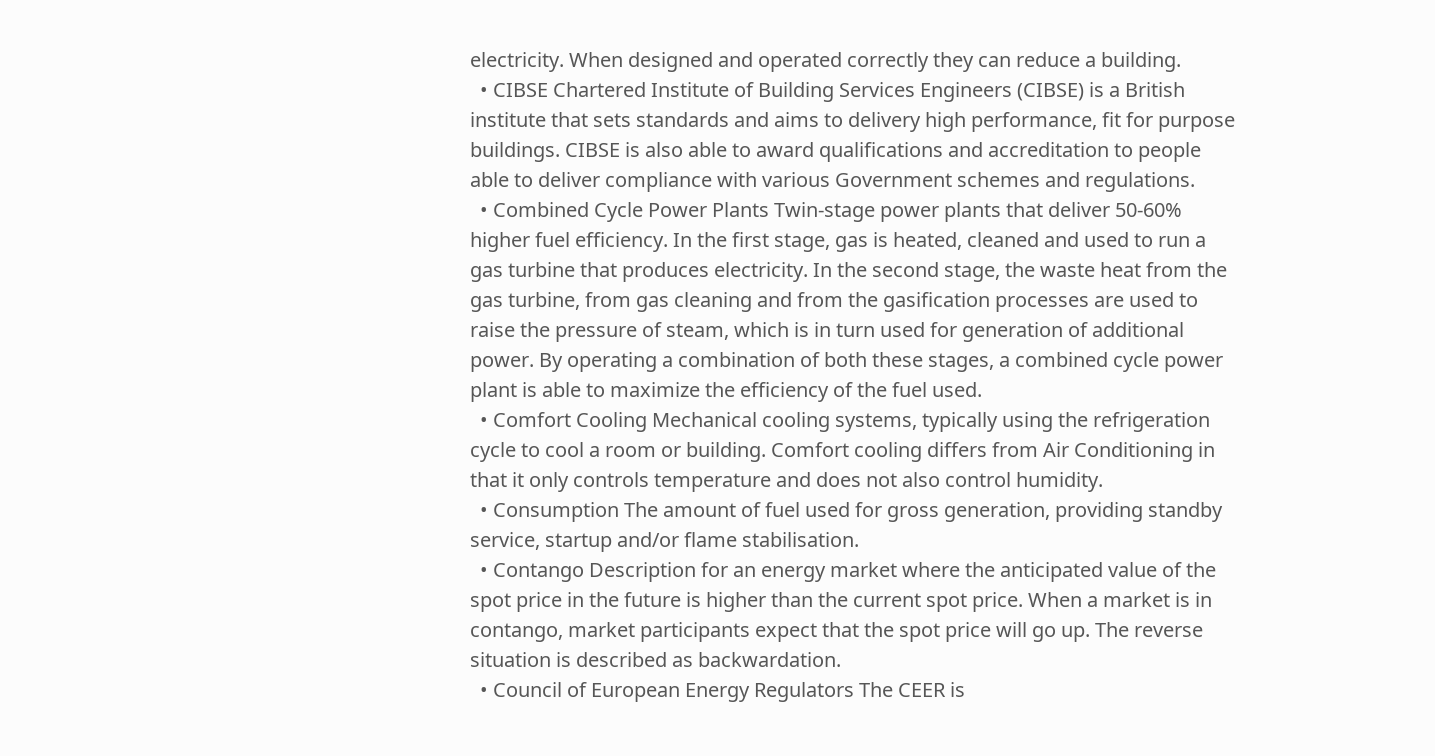electricity. When designed and operated correctly they can reduce a building.
  • CIBSE Chartered Institute of Building Services Engineers (CIBSE) is a British institute that sets standards and aims to delivery high performance, fit for purpose buildings. CIBSE is also able to award qualifications and accreditation to people able to deliver compliance with various Government schemes and regulations.
  • Combined Cycle Power Plants Twin-stage power plants that deliver 50-60% higher fuel efficiency. In the first stage, gas is heated, cleaned and used to run a gas turbine that produces electricity. In the second stage, the waste heat from the gas turbine, from gas cleaning and from the gasification processes are used to raise the pressure of steam, which is in turn used for generation of additional power. By operating a combination of both these stages, a combined cycle power plant is able to maximize the efficiency of the fuel used.
  • Comfort Cooling Mechanical cooling systems, typically using the refrigeration cycle to cool a room or building. Comfort cooling differs from Air Conditioning in that it only controls temperature and does not also control humidity.
  • Consumption The amount of fuel used for gross generation, providing standby service, startup and/or flame stabilisation.
  • Contango Description for an energy market where the anticipated value of the spot price in the future is higher than the current spot price. When a market is in contango, market participants expect that the spot price will go up. The reverse situation is described as backwardation.
  • Council of European Energy Regulators The CEER is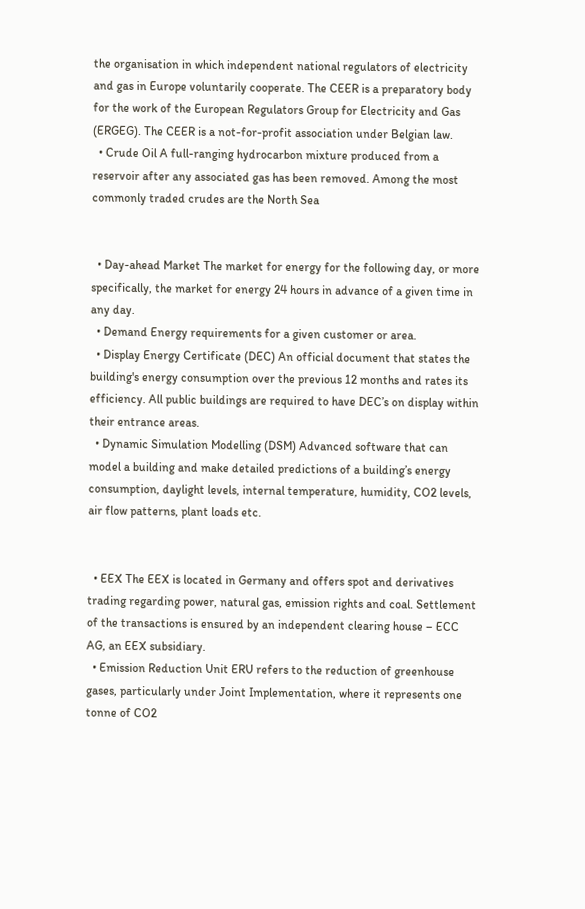the organisation in which independent national regulators of electricity and gas in Europe voluntarily cooperate. The CEER is a preparatory body for the work of the European Regulators Group for Electricity and Gas (ERGEG). The CEER is a not-for-profit association under Belgian law.
  • Crude Oil A full-ranging hydrocarbon mixture produced from a reservoir after any associated gas has been removed. Among the most commonly traded crudes are the North Sea


  • Day-ahead Market The market for energy for the following day, or more specifically, the market for energy 24 hours in advance of a given time in any day.
  • Demand Energy requirements for a given customer or area.
  • Display Energy Certificate (DEC) An official document that states the building's energy consumption over the previous 12 months and rates its efficiency. All public buildings are required to have DEC’s on display within their entrance areas.
  • Dynamic Simulation Modelling (DSM) Advanced software that can model a building and make detailed predictions of a building’s energy consumption, daylight levels, internal temperature, humidity, CO2 levels, air flow patterns, plant loads etc.


  • EEX The EEX is located in Germany and offers spot and derivatives trading regarding power, natural gas, emission rights and coal. Settlement of the transactions is ensured by an independent clearing house – ECC AG, an EEX subsidiary.
  • Emission Reduction Unit ERU refers to the reduction of greenhouse gases, particularly under Joint Implementation, where it represents one tonne of CO2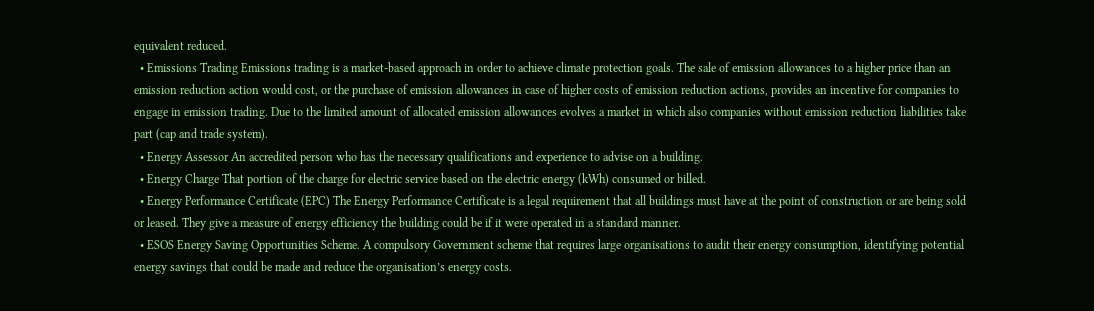equivalent reduced.
  • Emissions Trading Emissions trading is a market-based approach in order to achieve climate protection goals. The sale of emission allowances to a higher price than an emission reduction action would cost, or the purchase of emission allowances in case of higher costs of emission reduction actions, provides an incentive for companies to engage in emission trading. Due to the limited amount of allocated emission allowances evolves a market in which also companies without emission reduction liabilities take part (cap and trade system).
  • Energy Assessor An accredited person who has the necessary qualifications and experience to advise on a building.
  • Energy Charge That portion of the charge for electric service based on the electric energy (kWh) consumed or billed.
  • Energy Performance Certificate (EPC) The Energy Performance Certificate is a legal requirement that all buildings must have at the point of construction or are being sold or leased. They give a measure of energy efficiency the building could be if it were operated in a standard manner.
  • ESOS Energy Saving Opportunities Scheme. A compulsory Government scheme that requires large organisations to audit their energy consumption, identifying potential energy savings that could be made and reduce the organisation’s energy costs.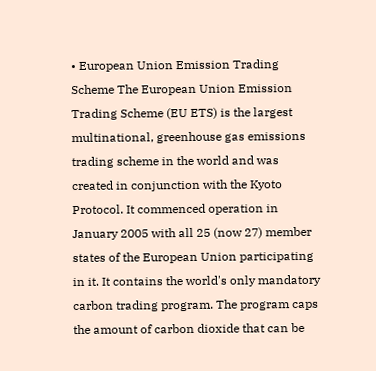• European Union Emission Trading Scheme The European Union Emission Trading Scheme (EU ETS) is the largest multinational, greenhouse gas emissions trading scheme in the world and was created in conjunction with the Kyoto Protocol. It commenced operation in January 2005 with all 25 (now 27) member states of the European Union participating in it. It contains the world's only mandatory carbon trading program. The program caps the amount of carbon dioxide that can be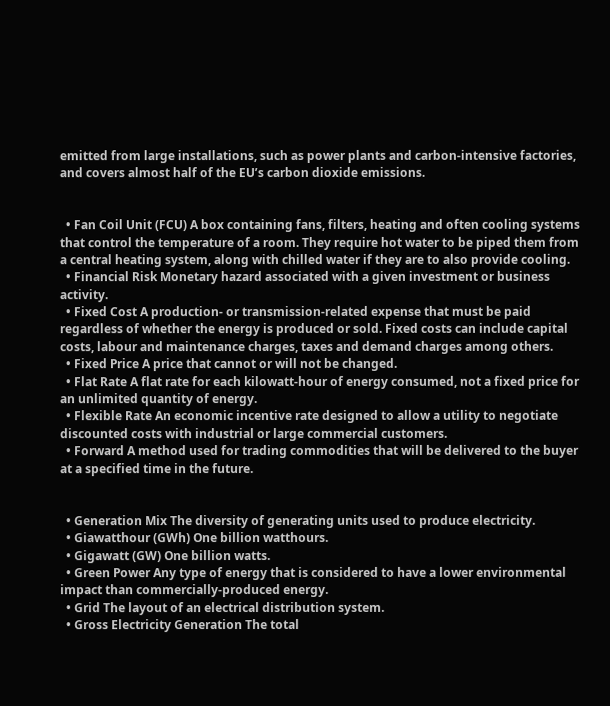emitted from large installations, such as power plants and carbon-intensive factories, and covers almost half of the EU’s carbon dioxide emissions.


  • Fan Coil Unit (FCU) A box containing fans, filters, heating and often cooling systems that control the temperature of a room. They require hot water to be piped them from a central heating system, along with chilled water if they are to also provide cooling.
  • Financial Risk Monetary hazard associated with a given investment or business activity.
  • Fixed Cost A production- or transmission-related expense that must be paid regardless of whether the energy is produced or sold. Fixed costs can include capital costs, labour and maintenance charges, taxes and demand charges among others.
  • Fixed Price A price that cannot or will not be changed.
  • Flat Rate A flat rate for each kilowatt-hour of energy consumed, not a fixed price for an unlimited quantity of energy.
  • Flexible Rate An economic incentive rate designed to allow a utility to negotiate discounted costs with industrial or large commercial customers.
  • Forward A method used for trading commodities that will be delivered to the buyer at a specified time in the future.


  • Generation Mix The diversity of generating units used to produce electricity.
  • Giawatthour (GWh) One billion watthours.
  • Gigawatt (GW) One billion watts.
  • Green Power Any type of energy that is considered to have a lower environmental impact than commercially-produced energy.
  • Grid The layout of an electrical distribution system.
  • Gross Electricity Generation The total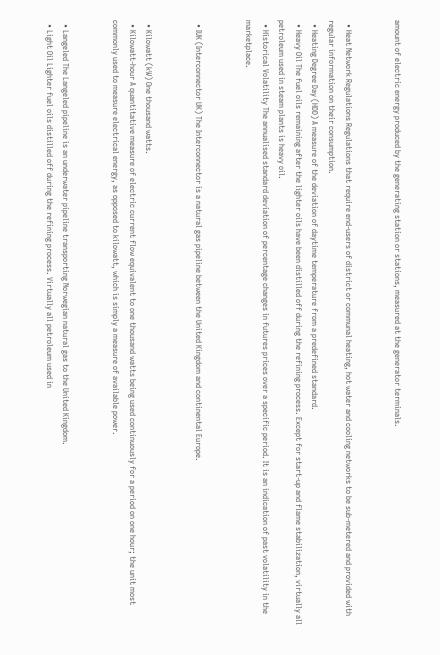amount of electric energy produced by the generating station or stations, measured at the generator terminals.


  • Heat Network Regulations Regulations that require end-users of district or communal heating, hot water and cooling networks to be sub-metered and provided with regular information on their consumption.
  • Heating Degree Day (HDD) A measure of the deviation of daytime temperature from a predefined standard.
  • Heavy Oil The fuel oils remaining after the lighter oils have been distilled off during the refining process. Except for start-up and flame stabilization, virtually all petroleum used in steam plants is heavy oil.
  • Historical Volatility The annualised standard deviation of percentage changes in futures prices over a specific period. It is an indication of past volatility in the marketplace.


  • IUK (Interconnector UK) The Interconnector is a natural gas pipeline between the United Kingdom and continental Europe.


  • Kilowatt (kW) One thousand watts.
  • Kilowatt-hour A quantitative measure of electric current flow equivalent to one thousand watts being used continuously for a period on one hour; the unit most commonly used to measure electrical energy, as opposed to kilowatt, which is simply a measure of available power.


  • Langeled The Langeled pipeline is an underwater pipeline transporting Norwegian natural gas to the United Kingdom.
  • Light Oil Lighter fuel oils distilled off during the refining process. Virtually all petroleum used in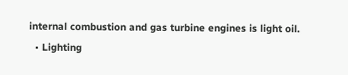internal combustion and gas turbine engines is light oil.
  • Lighting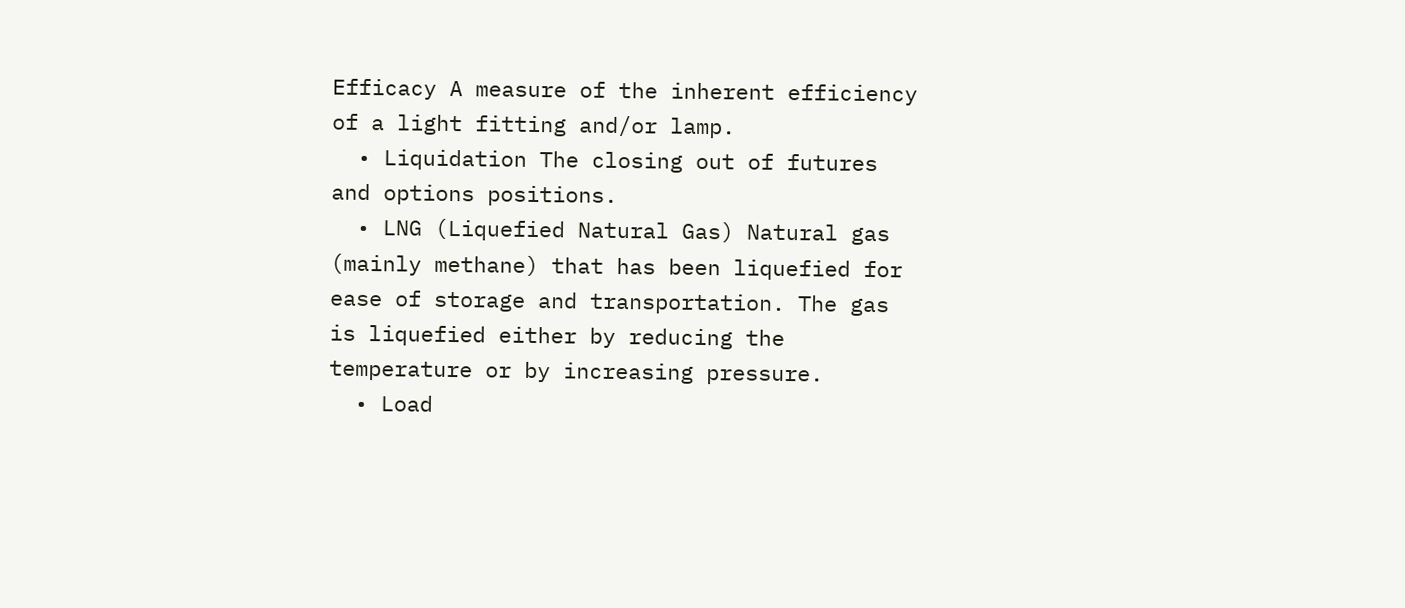Efficacy A measure of the inherent efficiency of a light fitting and/or lamp.
  • Liquidation The closing out of futures and options positions.
  • LNG (Liquefied Natural Gas) Natural gas (mainly methane) that has been liquefied for ease of storage and transportation. The gas is liquefied either by reducing the temperature or by increasing pressure.
  • Load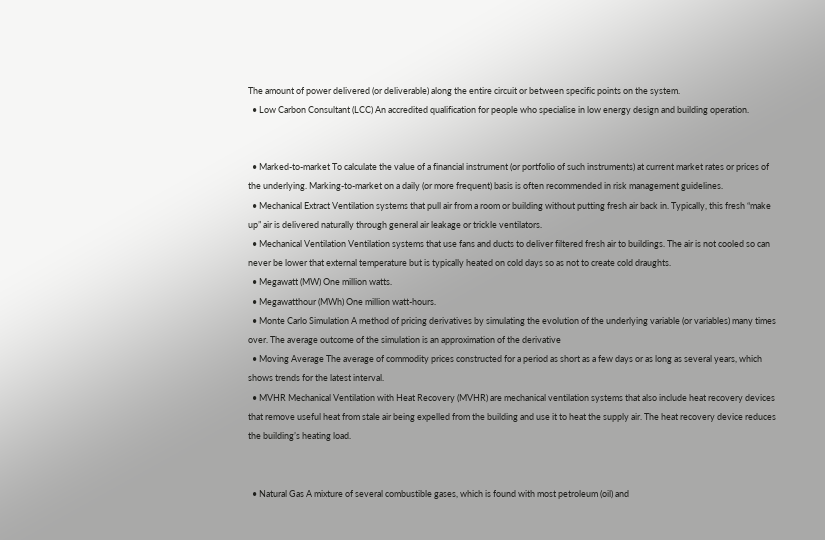The amount of power delivered (or deliverable) along the entire circuit or between specific points on the system.
  • Low Carbon Consultant (LCC) An accredited qualification for people who specialise in low energy design and building operation.


  • Marked-to-market To calculate the value of a financial instrument (or portfolio of such instruments) at current market rates or prices of the underlying. Marking-to-market on a daily (or more frequent) basis is often recommended in risk management guidelines.
  • Mechanical Extract Ventilation systems that pull air from a room or building without putting fresh air back in. Typically, this fresh “make up” air is delivered naturally through general air leakage or trickle ventilators.
  • Mechanical Ventilation Ventilation systems that use fans and ducts to deliver filtered fresh air to buildings. The air is not cooled so can never be lower that external temperature but is typically heated on cold days so as not to create cold draughts.
  • Megawatt (MW) One million watts.
  • Megawatthour (MWh) One million watt-hours.
  • Monte Carlo Simulation A method of pricing derivatives by simulating the evolution of the underlying variable (or variables) many times over. The average outcome of the simulation is an approximation of the derivative
  • Moving Average The average of commodity prices constructed for a period as short as a few days or as long as several years, which shows trends for the latest interval.
  • MVHR Mechanical Ventilation with Heat Recovery (MVHR) are mechanical ventilation systems that also include heat recovery devices that remove useful heat from stale air being expelled from the building and use it to heat the supply air. The heat recovery device reduces the building’s heating load.


  • Natural Gas A mixture of several combustible gases, which is found with most petroleum (oil) and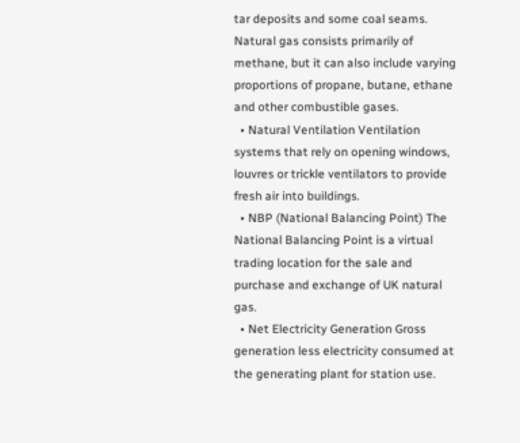tar deposits and some coal seams. Natural gas consists primarily of methane, but it can also include varying proportions of propane, butane, ethane and other combustible gases.
  • Natural Ventilation Ventilation systems that rely on opening windows, louvres or trickle ventilators to provide fresh air into buildings.
  • NBP (National Balancing Point) The National Balancing Point is a virtual trading location for the sale and purchase and exchange of UK natural gas.
  • Net Electricity Generation Gross generation less electricity consumed at the generating plant for station use.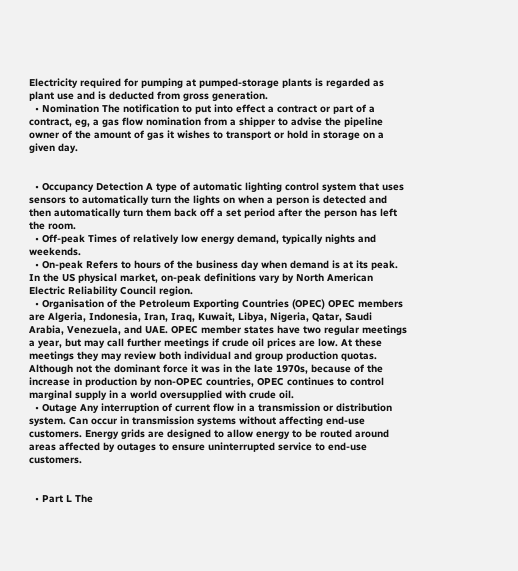Electricity required for pumping at pumped-storage plants is regarded as plant use and is deducted from gross generation.
  • Nomination The notification to put into effect a contract or part of a contract, eg, a gas flow nomination from a shipper to advise the pipeline owner of the amount of gas it wishes to transport or hold in storage on a given day.


  • Occupancy Detection A type of automatic lighting control system that uses sensors to automatically turn the lights on when a person is detected and then automatically turn them back off a set period after the person has left the room.
  • Off-peak Times of relatively low energy demand, typically nights and weekends.
  • On-peak Refers to hours of the business day when demand is at its peak. In the US physical market, on-peak definitions vary by North American Electric Reliability Council region.
  • Organisation of the Petroleum Exporting Countries (OPEC) OPEC members are Algeria, Indonesia, Iran, Iraq, Kuwait, Libya, Nigeria, Qatar, Saudi Arabia, Venezuela, and UAE. OPEC member states have two regular meetings a year, but may call further meetings if crude oil prices are low. At these meetings they may review both individual and group production quotas. Although not the dominant force it was in the late 1970s, because of the increase in production by non-OPEC countries, OPEC continues to control marginal supply in a world oversupplied with crude oil.
  • Outage Any interruption of current flow in a transmission or distribution system. Can occur in transmission systems without affecting end-use customers. Energy grids are designed to allow energy to be routed around areas affected by outages to ensure uninterrupted service to end-use customers.


  • Part L The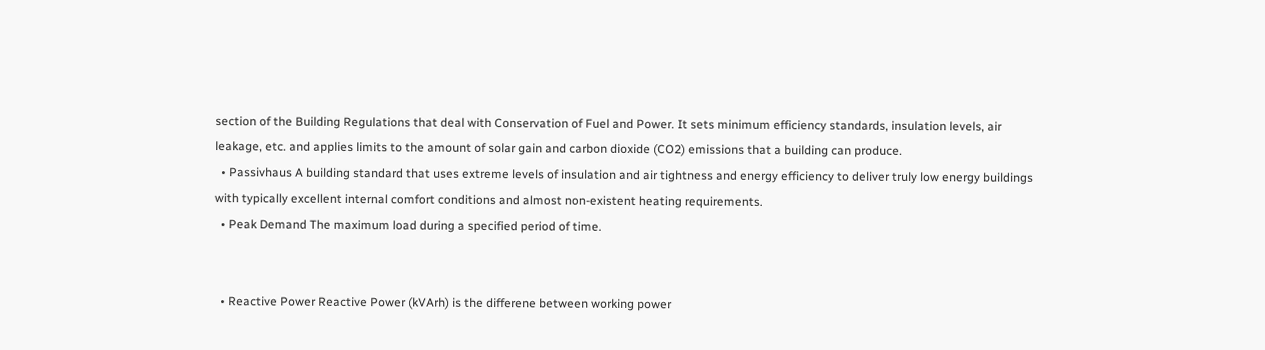section of the Building Regulations that deal with Conservation of Fuel and Power. It sets minimum efficiency standards, insulation levels, air leakage, etc. and applies limits to the amount of solar gain and carbon dioxide (CO2) emissions that a building can produce.
  • Passivhaus A building standard that uses extreme levels of insulation and air tightness and energy efficiency to deliver truly low energy buildings with typically excellent internal comfort conditions and almost non-existent heating requirements.
  • Peak Demand The maximum load during a specified period of time.


  • Reactive Power Reactive Power (kVArh) is the differene between working power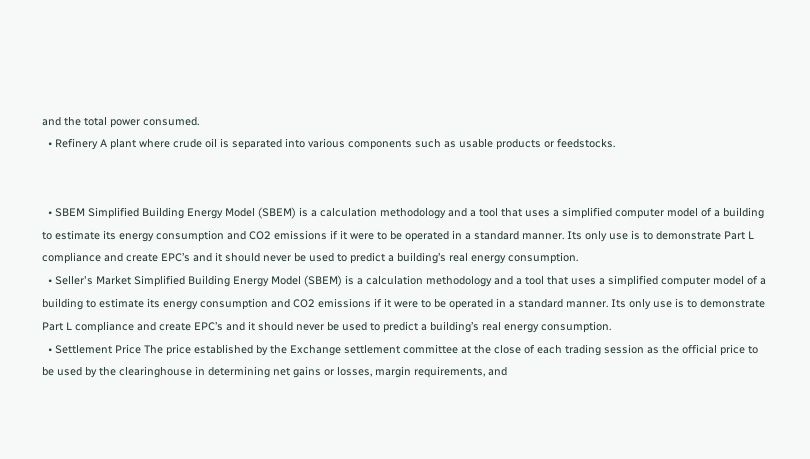and the total power consumed.
  • Refinery A plant where crude oil is separated into various components such as usable products or feedstocks.


  • SBEM Simplified Building Energy Model (SBEM) is a calculation methodology and a tool that uses a simplified computer model of a building to estimate its energy consumption and CO2 emissions if it were to be operated in a standard manner. Its only use is to demonstrate Part L compliance and create EPC’s and it should never be used to predict a building’s real energy consumption.
  • Seller's Market Simplified Building Energy Model (SBEM) is a calculation methodology and a tool that uses a simplified computer model of a building to estimate its energy consumption and CO2 emissions if it were to be operated in a standard manner. Its only use is to demonstrate Part L compliance and create EPC’s and it should never be used to predict a building’s real energy consumption.
  • Settlement Price The price established by the Exchange settlement committee at the close of each trading session as the official price to be used by the clearinghouse in determining net gains or losses, margin requirements, and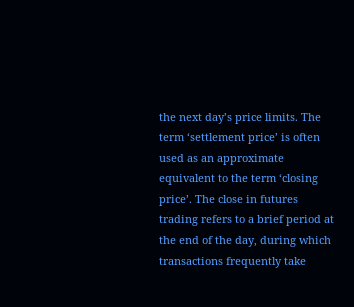the next day’s price limits. The term ‘settlement price’ is often used as an approximate equivalent to the term ‘closing price’. The close in futures trading refers to a brief period at the end of the day, during which transactions frequently take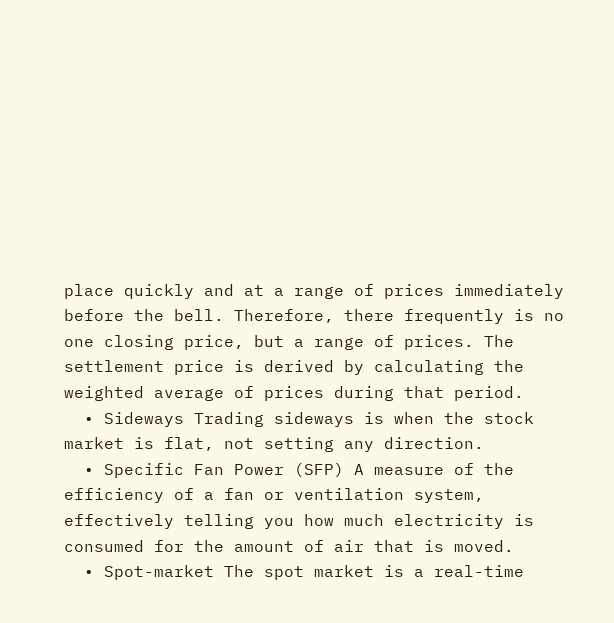place quickly and at a range of prices immediately before the bell. Therefore, there frequently is no one closing price, but a range of prices. The settlement price is derived by calculating the weighted average of prices during that period.
  • Sideways Trading sideways is when the stock market is flat, not setting any direction.
  • Specific Fan Power (SFP) A measure of the efficiency of a fan or ventilation system, effectively telling you how much electricity is consumed for the amount of air that is moved.
  • Spot-market The spot market is a real-time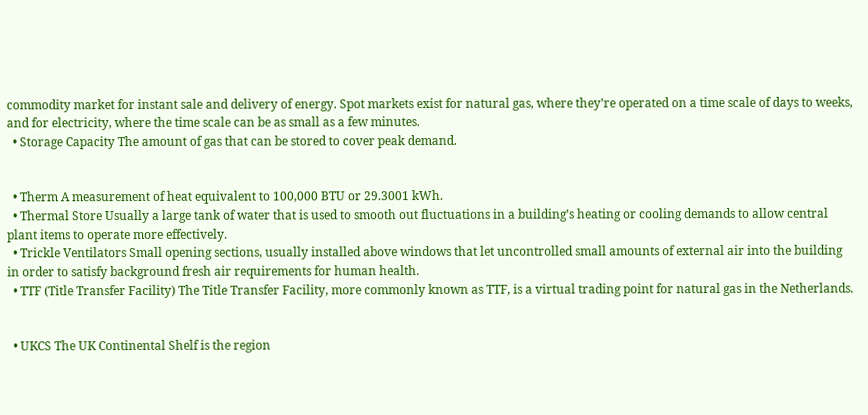commodity market for instant sale and delivery of energy. Spot markets exist for natural gas, where they’re operated on a time scale of days to weeks, and for electricity, where the time scale can be as small as a few minutes.
  • Storage Capacity The amount of gas that can be stored to cover peak demand.


  • Therm A measurement of heat equivalent to 100,000 BTU or 29.3001 kWh.
  • Thermal Store Usually a large tank of water that is used to smooth out fluctuations in a building’s heating or cooling demands to allow central plant items to operate more effectively.
  • Trickle Ventilators Small opening sections, usually installed above windows that let uncontrolled small amounts of external air into the building in order to satisfy background fresh air requirements for human health.
  • TTF (Title Transfer Facility) The Title Transfer Facility, more commonly known as TTF, is a virtual trading point for natural gas in the Netherlands.


  • UKCS The UK Continental Shelf is the region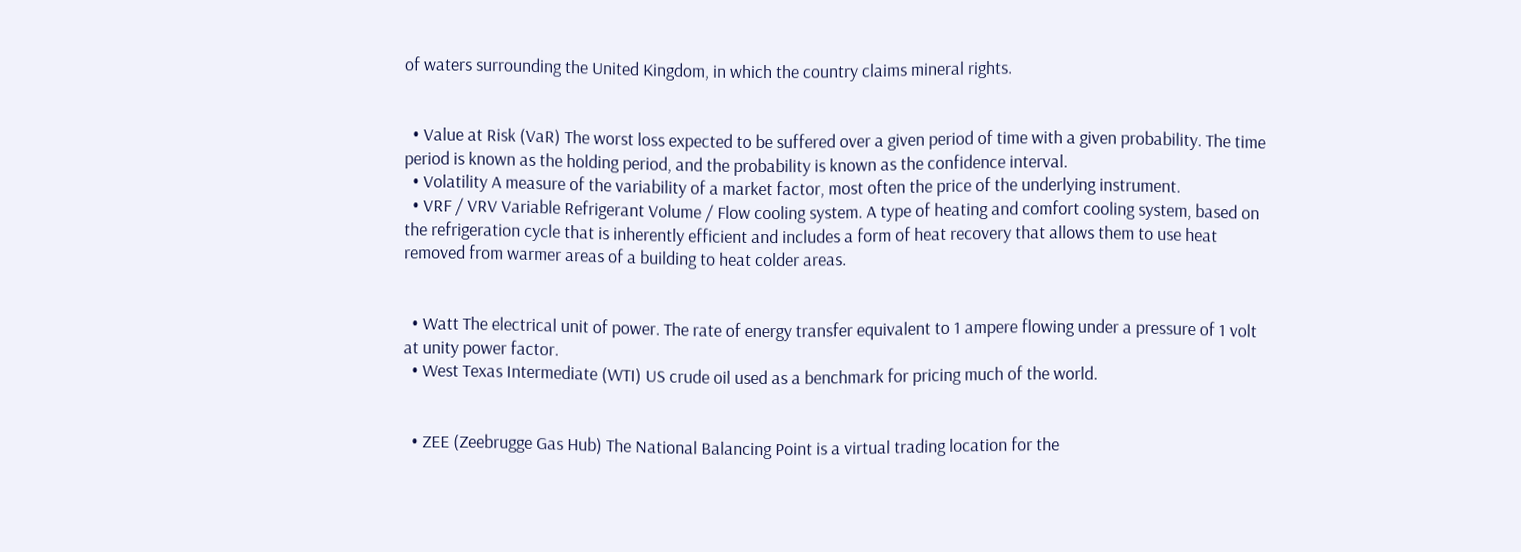of waters surrounding the United Kingdom, in which the country claims mineral rights.


  • Value at Risk (VaR) The worst loss expected to be suffered over a given period of time with a given probability. The time period is known as the holding period, and the probability is known as the confidence interval.
  • Volatility A measure of the variability of a market factor, most often the price of the underlying instrument.
  • VRF / VRV Variable Refrigerant Volume / Flow cooling system. A type of heating and comfort cooling system, based on the refrigeration cycle that is inherently efficient and includes a form of heat recovery that allows them to use heat removed from warmer areas of a building to heat colder areas.


  • Watt The electrical unit of power. The rate of energy transfer equivalent to 1 ampere flowing under a pressure of 1 volt at unity power factor.
  • West Texas Intermediate (WTI) US crude oil used as a benchmark for pricing much of the world.


  • ZEE (Zeebrugge Gas Hub) The National Balancing Point is a virtual trading location for the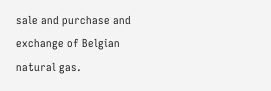sale and purchase and exchange of Belgian natural gas.